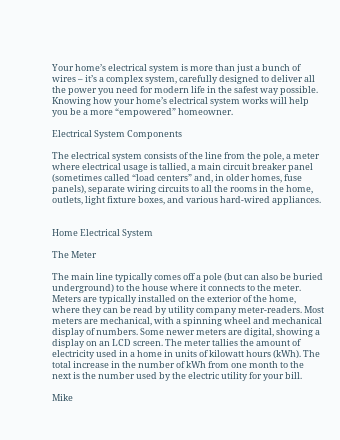Your home’s electrical system is more than just a bunch of wires – it’s a complex system, carefully designed to deliver all the power you need for modern life in the safest way possible. Knowing how your home’s electrical system works will help you be a more “empowered” homeowner.

Electrical System Components

The electrical system consists of the line from the pole, a meter where electrical usage is tallied, a main circuit breaker panel (sometimes called “load centers” and, in older homes, fuse panels), separate wiring circuits to all the rooms in the home, outlets, light fixture boxes, and various hard-wired appliances.


Home Electrical System

The Meter

The main line typically comes off a pole (but can also be buried underground) to the house where it connects to the meter. Meters are typically installed on the exterior of the home, where they can be read by utility company meter-readers. Most meters are mechanical, with a spinning wheel and mechanical display of numbers. Some newer meters are digital, showing a display on an LCD screen. The meter tallies the amount of electricity used in a home in units of kilowatt hours (kWh). The total increase in the number of kWh from one month to the next is the number used by the electric utility for your bill.

Mike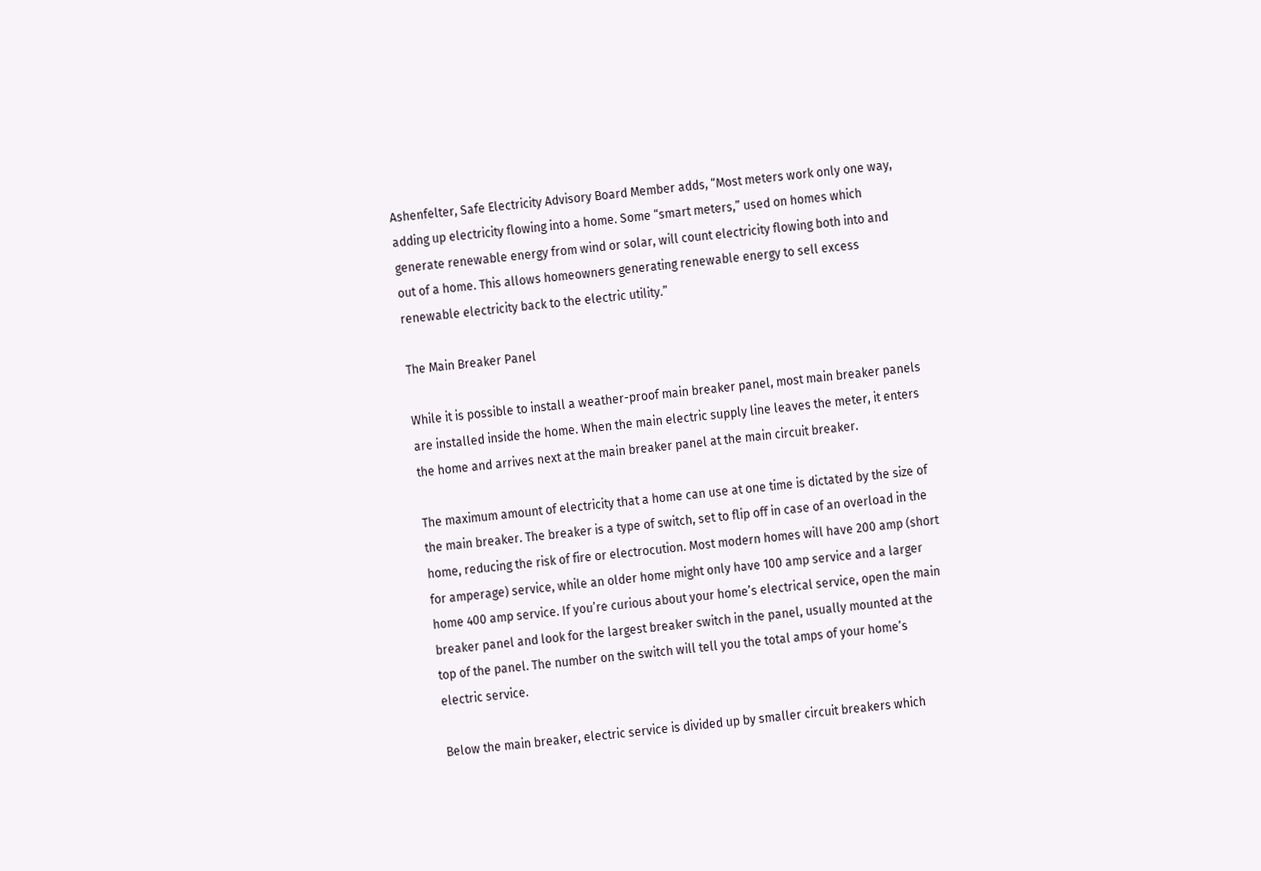Ashenfelter, Safe Electricity Advisory Board Member adds, “Most meters work only one way, adding up electricity flowing into a home. Some “smart meters,” used on homes which generate renewable energy from wind or solar, will count electricity flowing both into and out of a home. This allows homeowners generating renewable energy to sell excess renewable electricity back to the electric utility.”

The Main Breaker Panel

While it is possible to install a weather-proof main breaker panel, most main breaker panels are installed inside the home. When the main electric supply line leaves the meter, it enters the home and arrives next at the main breaker panel at the main circuit breaker.

The maximum amount of electricity that a home can use at one time is dictated by the size of the main breaker. The breaker is a type of switch, set to flip off in case of an overload in the home, reducing the risk of fire or electrocution. Most modern homes will have 200 amp (short for amperage) service, while an older home might only have 100 amp service and a larger home 400 amp service. If you’re curious about your home’s electrical service, open the main breaker panel and look for the largest breaker switch in the panel, usually mounted at the top of the panel. The number on the switch will tell you the total amps of your home’s electric service.

Below the main breaker, electric service is divided up by smaller circuit breakers which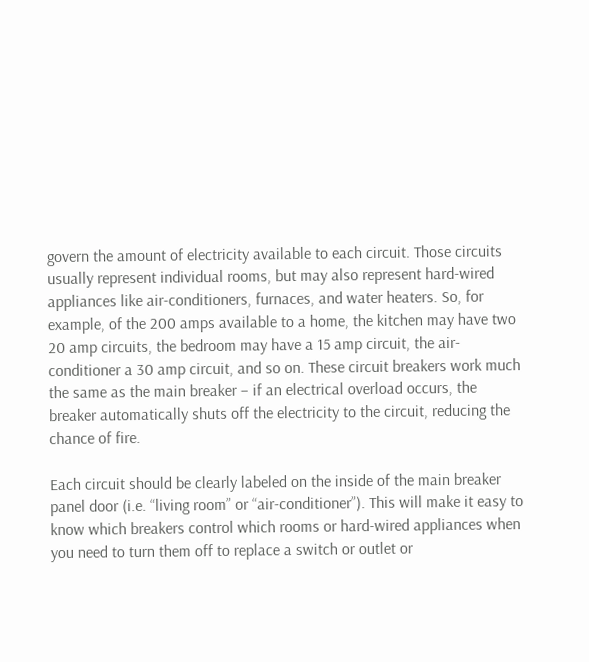govern the amount of electricity available to each circuit. Those circuits usually represent individual rooms, but may also represent hard-wired appliances like air-conditioners, furnaces, and water heaters. So, for example, of the 200 amps available to a home, the kitchen may have two 20 amp circuits, the bedroom may have a 15 amp circuit, the air-conditioner a 30 amp circuit, and so on. These circuit breakers work much the same as the main breaker – if an electrical overload occurs, the breaker automatically shuts off the electricity to the circuit, reducing the chance of fire.

Each circuit should be clearly labeled on the inside of the main breaker panel door (i.e. “living room” or “air-conditioner”). This will make it easy to know which breakers control which rooms or hard-wired appliances when you need to turn them off to replace a switch or outlet or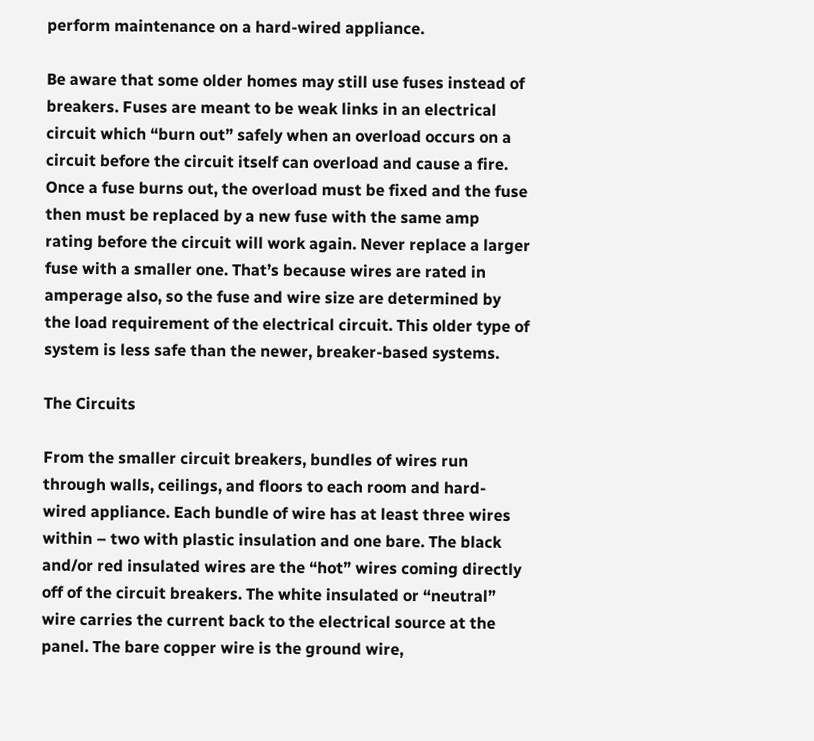perform maintenance on a hard-wired appliance.

Be aware that some older homes may still use fuses instead of breakers. Fuses are meant to be weak links in an electrical circuit which “burn out” safely when an overload occurs on a circuit before the circuit itself can overload and cause a fire. Once a fuse burns out, the overload must be fixed and the fuse then must be replaced by a new fuse with the same amp rating before the circuit will work again. Never replace a larger fuse with a smaller one. That’s because wires are rated in amperage also, so the fuse and wire size are determined by the load requirement of the electrical circuit. This older type of system is less safe than the newer, breaker-based systems.

The Circuits

From the smaller circuit breakers, bundles of wires run through walls, ceilings, and floors to each room and hard-wired appliance. Each bundle of wire has at least three wires within – two with plastic insulation and one bare. The black and/or red insulated wires are the “hot” wires coming directly off of the circuit breakers. The white insulated or “neutral” wire carries the current back to the electrical source at the panel. The bare copper wire is the ground wire,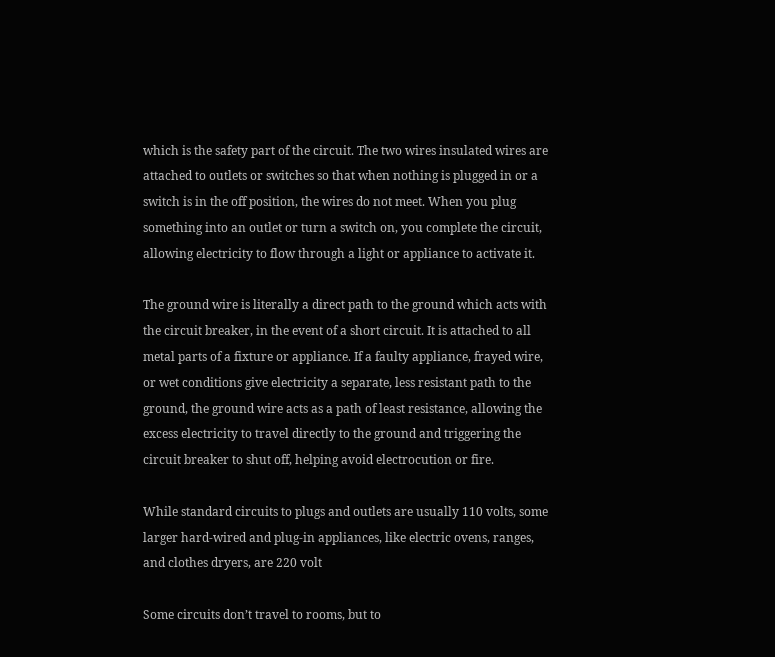which is the safety part of the circuit. The two wires insulated wires are attached to outlets or switches so that when nothing is plugged in or a switch is in the off position, the wires do not meet. When you plug something into an outlet or turn a switch on, you complete the circuit, allowing electricity to flow through a light or appliance to activate it.

The ground wire is literally a direct path to the ground which acts with the circuit breaker, in the event of a short circuit. It is attached to all metal parts of a fixture or appliance. If a faulty appliance, frayed wire, or wet conditions give electricity a separate, less resistant path to the ground, the ground wire acts as a path of least resistance, allowing the excess electricity to travel directly to the ground and triggering the circuit breaker to shut off, helping avoid electrocution or fire.

While standard circuits to plugs and outlets are usually 110 volts, some larger hard-wired and plug-in appliances, like electric ovens, ranges, and clothes dryers, are 220 volt

Some circuits don’t travel to rooms, but to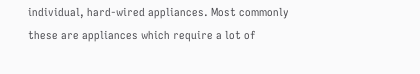individual, hard-wired appliances. Most commonly these are appliances which require a lot of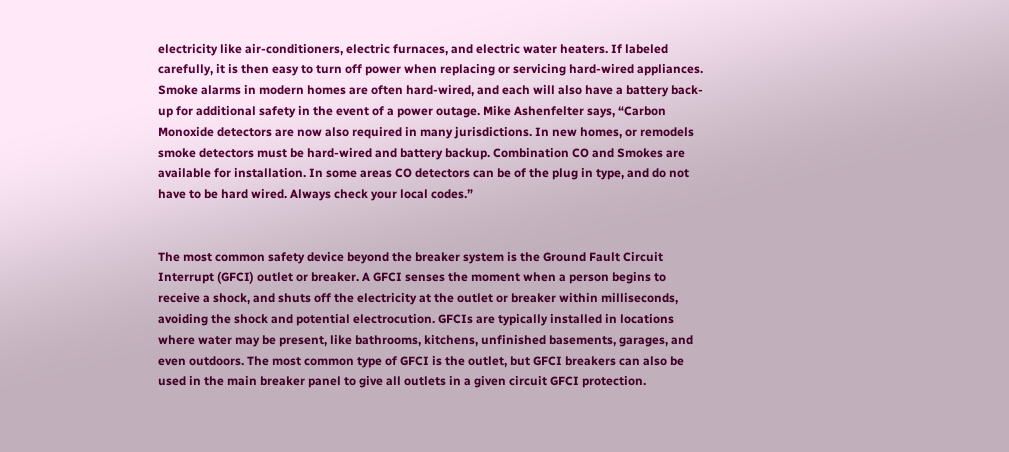electricity like air-conditioners, electric furnaces, and electric water heaters. If labeled carefully, it is then easy to turn off power when replacing or servicing hard-wired appliances. Smoke alarms in modern homes are often hard-wired, and each will also have a battery back-up for additional safety in the event of a power outage. Mike Ashenfelter says, “Carbon Monoxide detectors are now also required in many jurisdictions. In new homes, or remodels smoke detectors must be hard-wired and battery backup. Combination CO and Smokes are available for installation. In some areas CO detectors can be of the plug in type, and do not have to be hard wired. Always check your local codes.”


The most common safety device beyond the breaker system is the Ground Fault Circuit Interrupt (GFCI) outlet or breaker. A GFCI senses the moment when a person begins to receive a shock, and shuts off the electricity at the outlet or breaker within milliseconds, avoiding the shock and potential electrocution. GFCIs are typically installed in locations where water may be present, like bathrooms, kitchens, unfinished basements, garages, and even outdoors. The most common type of GFCI is the outlet, but GFCI breakers can also be used in the main breaker panel to give all outlets in a given circuit GFCI protection.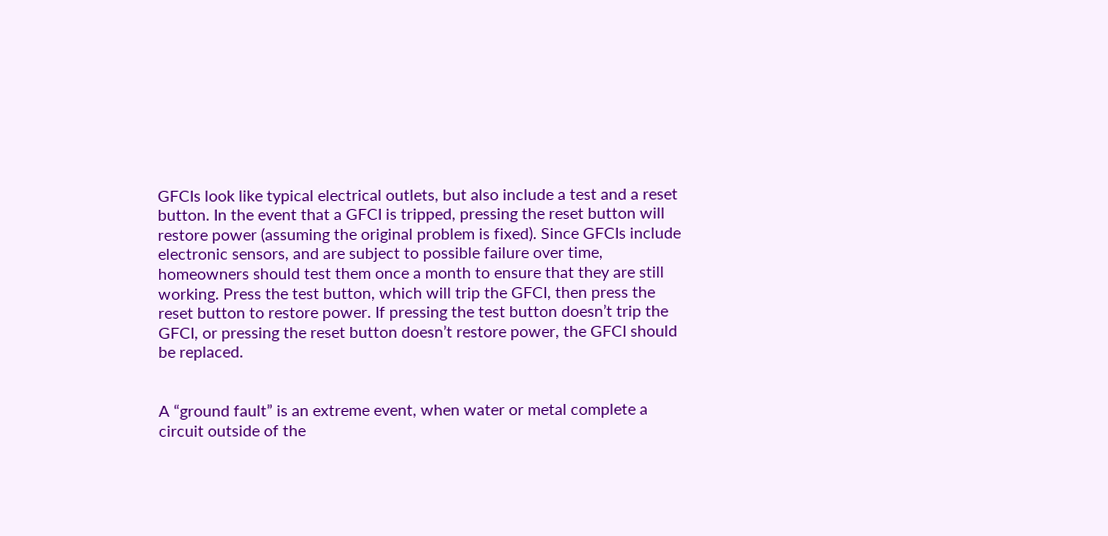GFCIs look like typical electrical outlets, but also include a test and a reset button. In the event that a GFCI is tripped, pressing the reset button will restore power (assuming the original problem is fixed). Since GFCIs include electronic sensors, and are subject to possible failure over time, homeowners should test them once a month to ensure that they are still working. Press the test button, which will trip the GFCI, then press the reset button to restore power. If pressing the test button doesn’t trip the GFCI, or pressing the reset button doesn’t restore power, the GFCI should be replaced.


A “ground fault” is an extreme event, when water or metal complete a circuit outside of the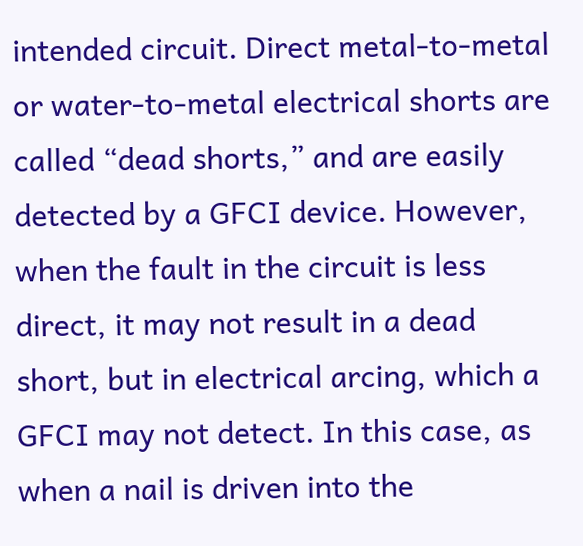intended circuit. Direct metal-to-metal or water-to-metal electrical shorts are called “dead shorts,” and are easily detected by a GFCI device. However, when the fault in the circuit is less direct, it may not result in a dead short, but in electrical arcing, which a GFCI may not detect. In this case, as when a nail is driven into the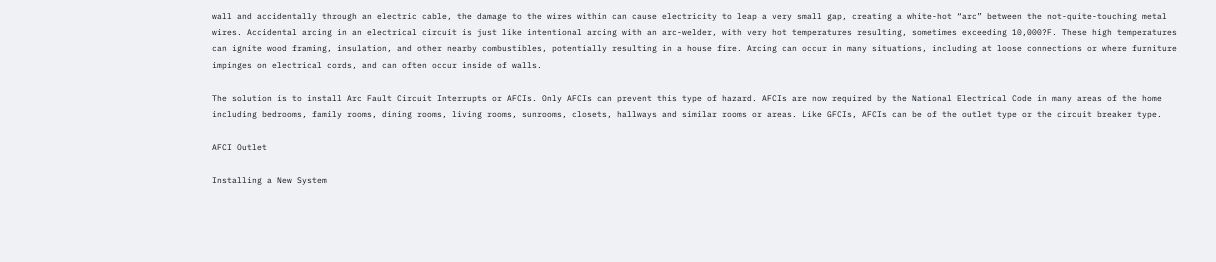wall and accidentally through an electric cable, the damage to the wires within can cause electricity to leap a very small gap, creating a white-hot “arc” between the not-quite-touching metal wires. Accidental arcing in an electrical circuit is just like intentional arcing with an arc-welder, with very hot temperatures resulting, sometimes exceeding 10,000?F. These high temperatures can ignite wood framing, insulation, and other nearby combustibles, potentially resulting in a house fire. Arcing can occur in many situations, including at loose connections or where furniture impinges on electrical cords, and can often occur inside of walls.

The solution is to install Arc Fault Circuit Interrupts or AFCIs. Only AFCIs can prevent this type of hazard. AFCIs are now required by the National Electrical Code in many areas of the home including bedrooms, family rooms, dining rooms, living rooms, sunrooms, closets, hallways and similar rooms or areas. Like GFCIs, AFCIs can be of the outlet type or the circuit breaker type.

AFCI Outlet

Installing a New System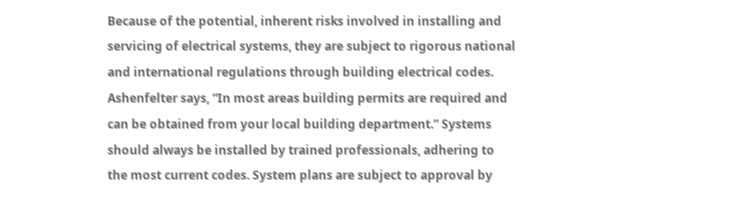Because of the potential, inherent risks involved in installing and servicing of electrical systems, they are subject to rigorous national and international regulations through building electrical codes. Ashenfelter says, “In most areas building permits are required and can be obtained from your local building department.” Systems should always be installed by trained professionals, adhering to the most current codes. System plans are subject to approval by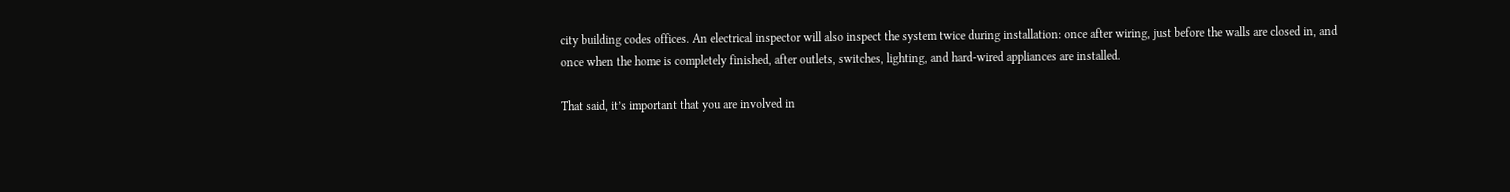city building codes offices. An electrical inspector will also inspect the system twice during installation: once after wiring, just before the walls are closed in, and once when the home is completely finished, after outlets, switches, lighting, and hard-wired appliances are installed.

That said, it’s important that you are involved in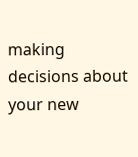making decisions about your new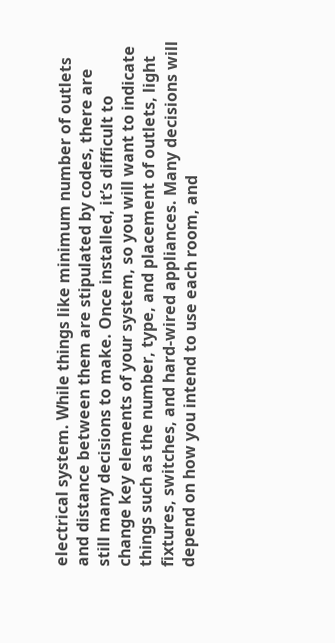electrical system. While things like minimum number of outlets and distance between them are stipulated by codes, there are still many decisions to make. Once installed, it’s difficult to change key elements of your system, so you will want to indicate things such as the number, type, and placement of outlets, light fixtures, switches, and hard-wired appliances. Many decisions will depend on how you intend to use each room, and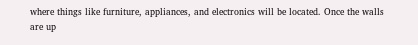where things like furniture, appliances, and electronics will be located. Once the walls are up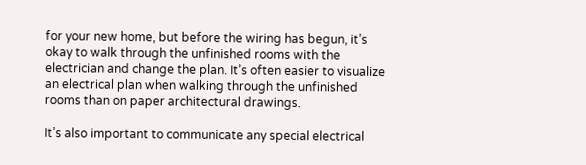for your new home, but before the wiring has begun, it’s okay to walk through the unfinished rooms with the electrician and change the plan. It’s often easier to visualize an electrical plan when walking through the unfinished rooms than on paper architectural drawings.

It’s also important to communicate any special electrical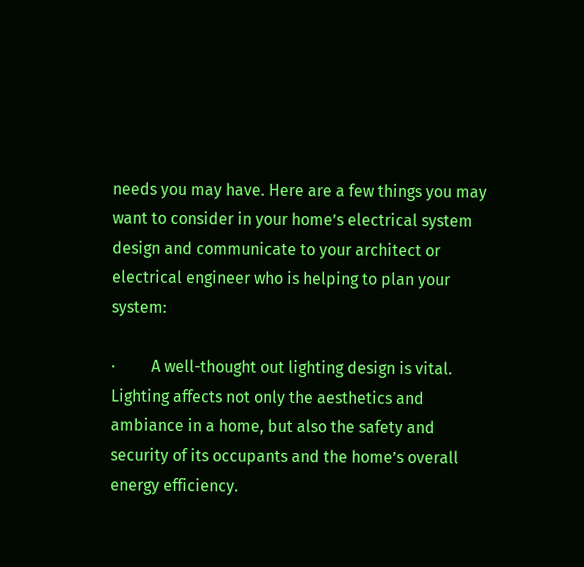needs you may have. Here are a few things you may want to consider in your home’s electrical system design and communicate to your architect or electrical engineer who is helping to plan your system:

·         A well-thought out lighting design is vital. Lighting affects not only the aesthetics and ambiance in a home, but also the safety and security of its occupants and the home’s overall energy efficiency.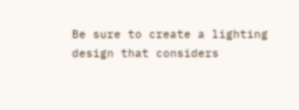Be sure to create a lighting design that considers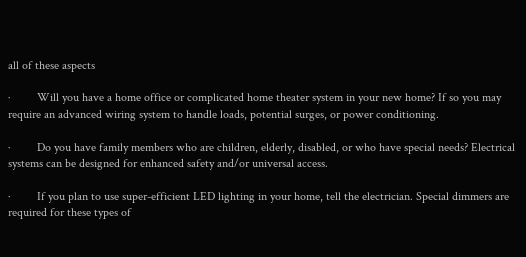all of these aspects

·         Will you have a home office or complicated home theater system in your new home? If so you may require an advanced wiring system to handle loads, potential surges, or power conditioning.

·         Do you have family members who are children, elderly, disabled, or who have special needs? Electrical systems can be designed for enhanced safety and/or universal access.

·         If you plan to use super-efficient LED lighting in your home, tell the electrician. Special dimmers are required for these types of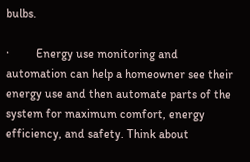bulbs.

·         Energy use monitoring and automation can help a homeowner see their energy use and then automate parts of the system for maximum comfort, energy efficiency, and safety. Think about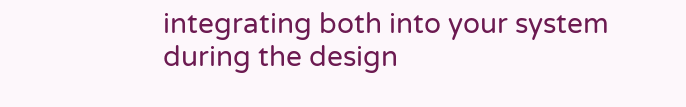integrating both into your system during the design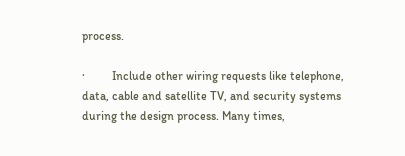process.

·         Include other wiring requests like telephone, data, cable and satellite TV, and security systems during the design process. Many times,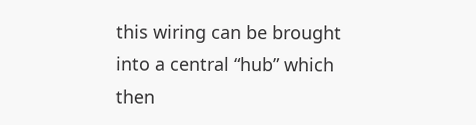this wiring can be brought into a central “hub” which then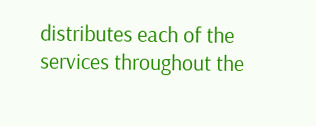distributes each of the services throughout the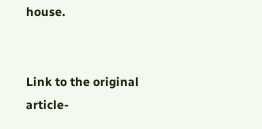house.


Link to the original article-